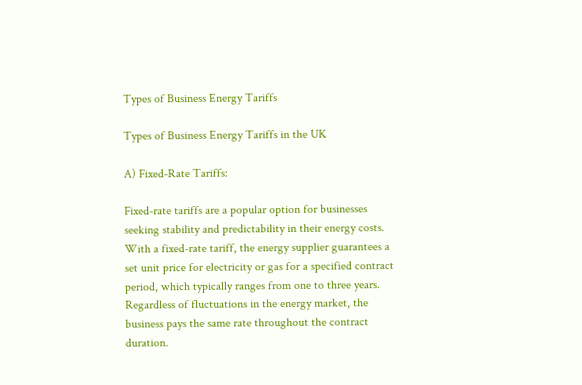Types of Business Energy Tariffs

Types of Business Energy Tariffs in the UK

A) Fixed-Rate Tariffs:

Fixed-rate tariffs are a popular option for businesses seeking stability and predictability in their energy costs. With a fixed-rate tariff, the energy supplier guarantees a set unit price for electricity or gas for a specified contract period, which typically ranges from one to three years. Regardless of fluctuations in the energy market, the business pays the same rate throughout the contract duration.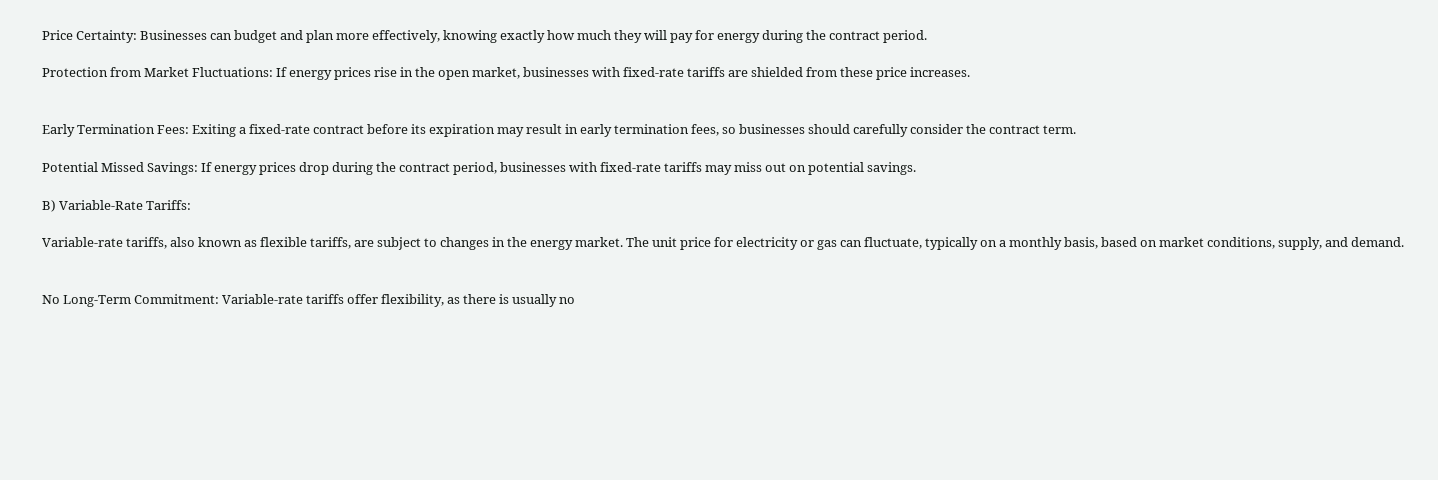Price Certainty: Businesses can budget and plan more effectively, knowing exactly how much they will pay for energy during the contract period.

Protection from Market Fluctuations: If energy prices rise in the open market, businesses with fixed-rate tariffs are shielded from these price increases.


Early Termination Fees: Exiting a fixed-rate contract before its expiration may result in early termination fees, so businesses should carefully consider the contract term.

Potential Missed Savings: If energy prices drop during the contract period, businesses with fixed-rate tariffs may miss out on potential savings.

B) Variable-Rate Tariffs:

Variable-rate tariffs, also known as flexible tariffs, are subject to changes in the energy market. The unit price for electricity or gas can fluctuate, typically on a monthly basis, based on market conditions, supply, and demand.


No Long-Term Commitment: Variable-rate tariffs offer flexibility, as there is usually no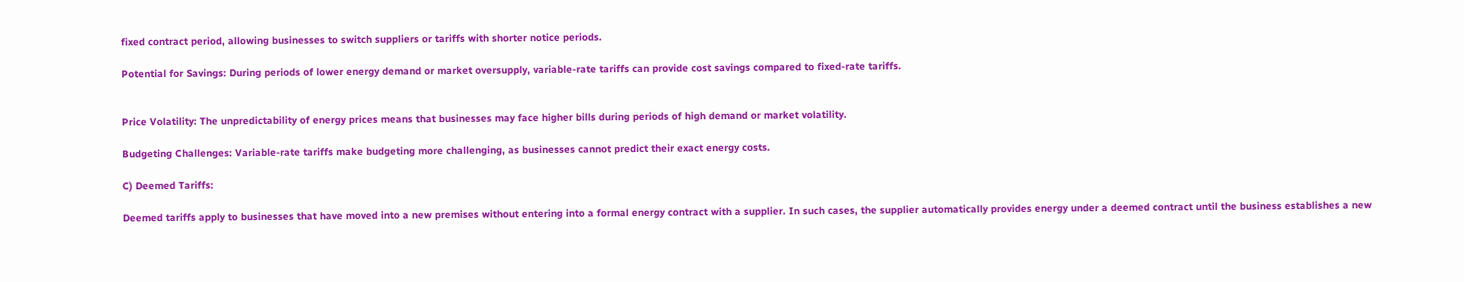fixed contract period, allowing businesses to switch suppliers or tariffs with shorter notice periods.

Potential for Savings: During periods of lower energy demand or market oversupply, variable-rate tariffs can provide cost savings compared to fixed-rate tariffs.


Price Volatility: The unpredictability of energy prices means that businesses may face higher bills during periods of high demand or market volatility.

Budgeting Challenges: Variable-rate tariffs make budgeting more challenging, as businesses cannot predict their exact energy costs.

C) Deemed Tariffs:

Deemed tariffs apply to businesses that have moved into a new premises without entering into a formal energy contract with a supplier. In such cases, the supplier automatically provides energy under a deemed contract until the business establishes a new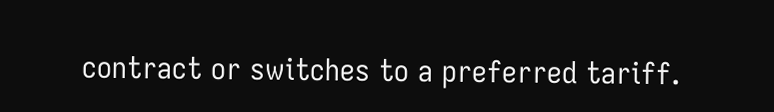contract or switches to a preferred tariff.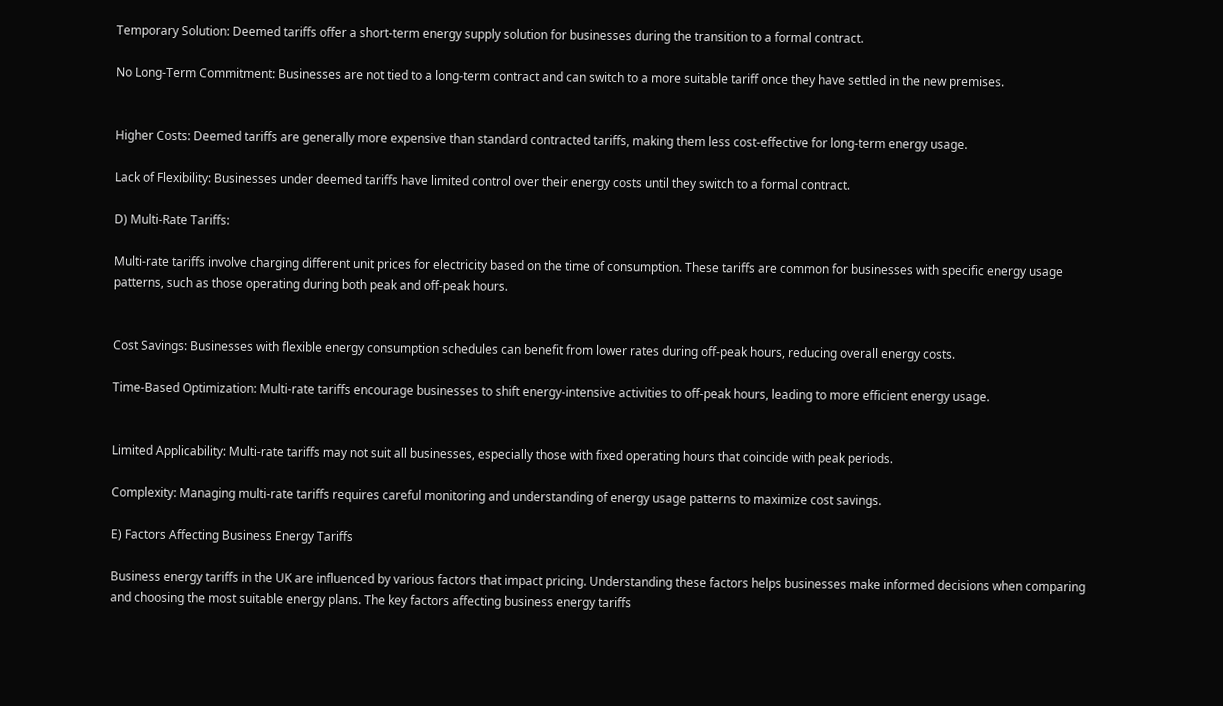Temporary Solution: Deemed tariffs offer a short-term energy supply solution for businesses during the transition to a formal contract.

No Long-Term Commitment: Businesses are not tied to a long-term contract and can switch to a more suitable tariff once they have settled in the new premises.


Higher Costs: Deemed tariffs are generally more expensive than standard contracted tariffs, making them less cost-effective for long-term energy usage.

Lack of Flexibility: Businesses under deemed tariffs have limited control over their energy costs until they switch to a formal contract.

D) Multi-Rate Tariffs:

Multi-rate tariffs involve charging different unit prices for electricity based on the time of consumption. These tariffs are common for businesses with specific energy usage patterns, such as those operating during both peak and off-peak hours.


Cost Savings: Businesses with flexible energy consumption schedules can benefit from lower rates during off-peak hours, reducing overall energy costs.

Time-Based Optimization: Multi-rate tariffs encourage businesses to shift energy-intensive activities to off-peak hours, leading to more efficient energy usage.


Limited Applicability: Multi-rate tariffs may not suit all businesses, especially those with fixed operating hours that coincide with peak periods.

Complexity: Managing multi-rate tariffs requires careful monitoring and understanding of energy usage patterns to maximize cost savings.

E) Factors Affecting Business Energy Tariffs

Business energy tariffs in the UK are influenced by various factors that impact pricing. Understanding these factors helps businesses make informed decisions when comparing and choosing the most suitable energy plans. The key factors affecting business energy tariffs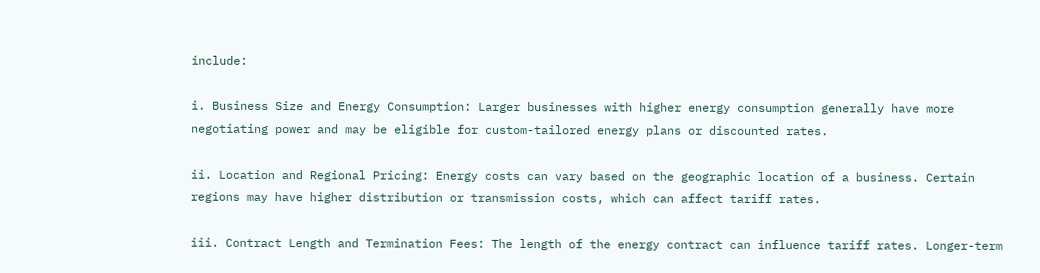include:

i. Business Size and Energy Consumption: Larger businesses with higher energy consumption generally have more negotiating power and may be eligible for custom-tailored energy plans or discounted rates.

ii. Location and Regional Pricing: Energy costs can vary based on the geographic location of a business. Certain regions may have higher distribution or transmission costs, which can affect tariff rates.

iii. Contract Length and Termination Fees: The length of the energy contract can influence tariff rates. Longer-term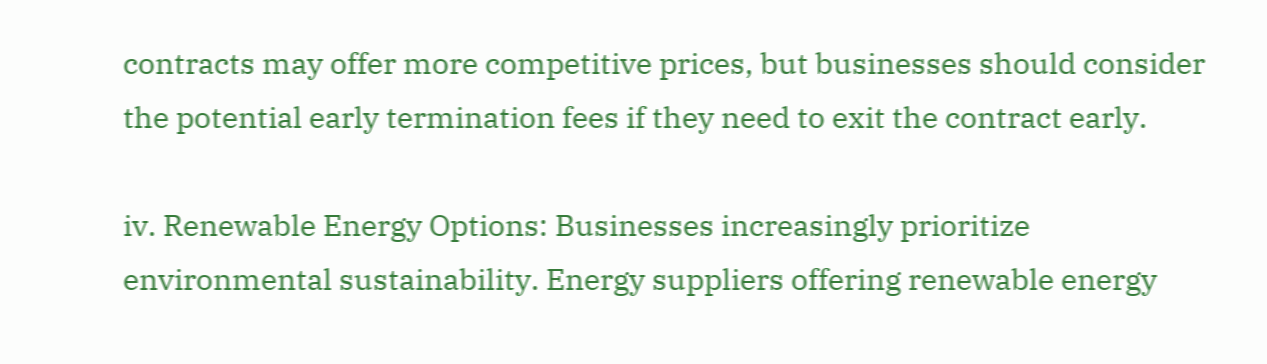contracts may offer more competitive prices, but businesses should consider the potential early termination fees if they need to exit the contract early.

iv. Renewable Energy Options: Businesses increasingly prioritize environmental sustainability. Energy suppliers offering renewable energy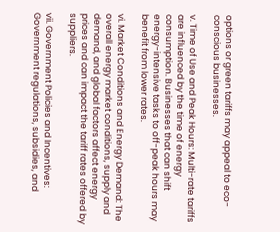options or green tariffs may appeal to eco-conscious businesses.

v. Time of Use and Peak Hours: Multi-rate tariffs are influenced by the time of energy consumption. Businesses that can shift energy-intensive tasks to off-peak hours may benefit from lower rates.

vi. Market Conditions and Energy Demand: The overall energy market conditions, supply and demand, and global factors affect energy prices and can impact the tariff rates offered by suppliers.

vii. Government Policies and Incentives: Government regulations, subsidies, and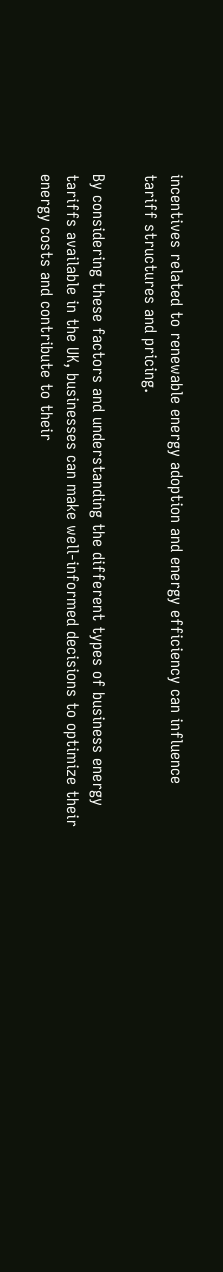incentives related to renewable energy adoption and energy efficiency can influence tariff structures and pricing.

By considering these factors and understanding the different types of business energy tariffs available in the UK, businesses can make well-informed decisions to optimize their energy costs and contribute to their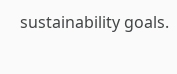sustainability goals.